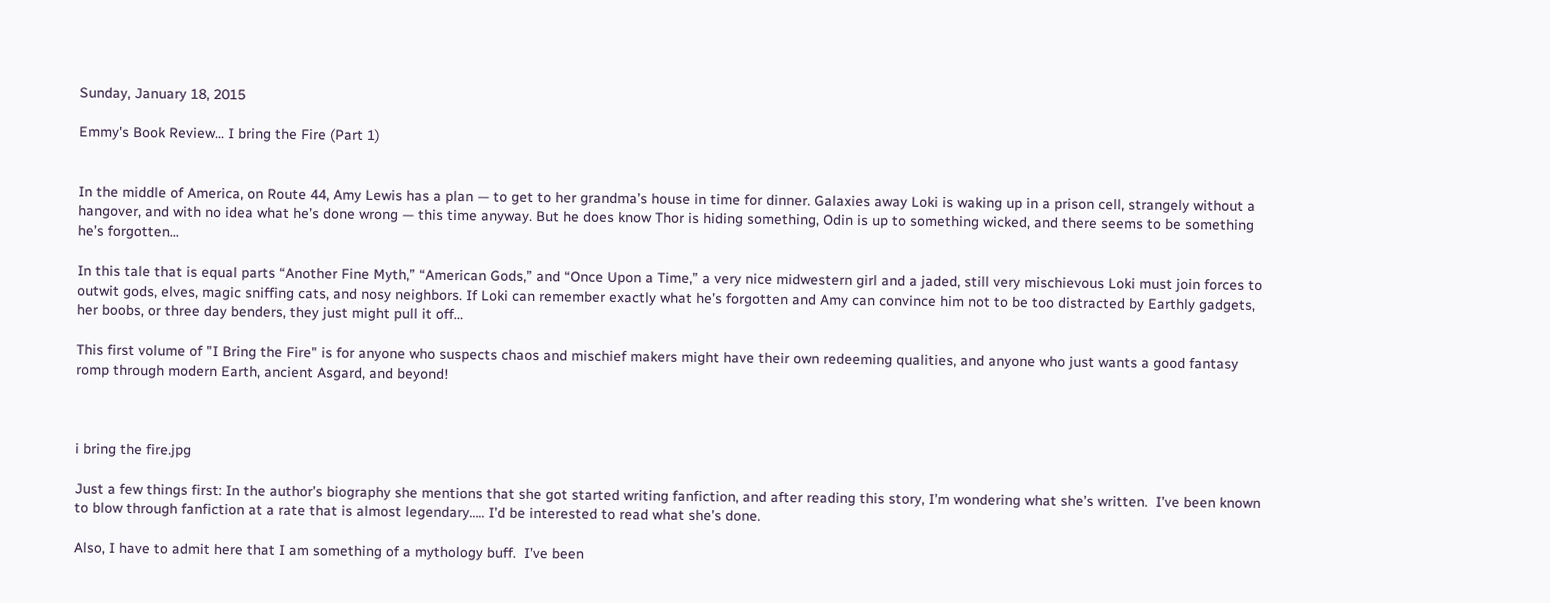Sunday, January 18, 2015

Emmy's Book Review... I bring the Fire (Part 1)


In the middle of America, on Route 44, Amy Lewis has a plan — to get to her grandma’s house in time for dinner. Galaxies away Loki is waking up in a prison cell, strangely without a hangover, and with no idea what he’s done wrong — this time anyway. But he does know Thor is hiding something, Odin is up to something wicked, and there seems to be something he’s forgotten...

In this tale that is equal parts “Another Fine Myth,” “American Gods,” and “Once Upon a Time,” a very nice midwestern girl and a jaded, still very mischievous Loki must join forces to outwit gods, elves, magic sniffing cats, and nosy neighbors. If Loki can remember exactly what he’s forgotten and Amy can convince him not to be too distracted by Earthly gadgets, her boobs, or three day benders, they just might pull it off…

This first volume of "I Bring the Fire" is for anyone who suspects chaos and mischief makers might have their own redeeming qualities, and anyone who just wants a good fantasy romp through modern Earth, ancient Asgard, and beyond!



i bring the fire.jpg

Just a few things first: In the author’s biography she mentions that she got started writing fanfiction, and after reading this story, I’m wondering what she’s written.  I’ve been known to blow through fanfiction at a rate that is almost legendary….. I’d be interested to read what she’s done.

Also, I have to admit here that I am something of a mythology buff.  I’ve been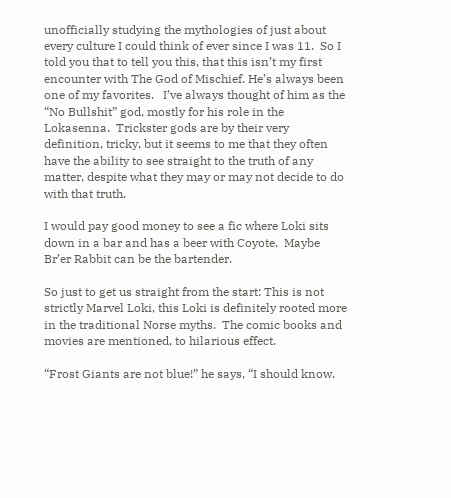unofficially studying the mythologies of just about every culture I could think of ever since I was 11.  So I told you that to tell you this, that this isn’t my first encounter with The God of Mischief. He’s always been one of my favorites.   I’ve always thought of him as the “No Bullshit” god, mostly for his role in the Lokasenna.  Trickster gods are by their very definition, tricky, but it seems to me that they often have the ability to see straight to the truth of any matter, despite what they may or may not decide to do with that truth.

I would pay good money to see a fic where Loki sits down in a bar and has a beer with Coyote.  Maybe Br’er Rabbit can be the bartender.

So just to get us straight from the start: This is not strictly Marvel Loki, this Loki is definitely rooted more in the traditional Norse myths.  The comic books and movies are mentioned, to hilarious effect.

“Frost Giants are not blue!” he says, “I should know.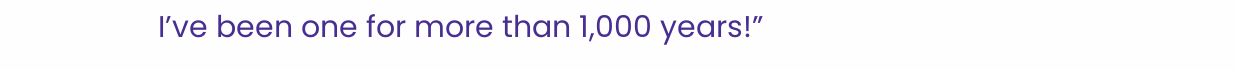I’ve been one for more than 1,000 years!”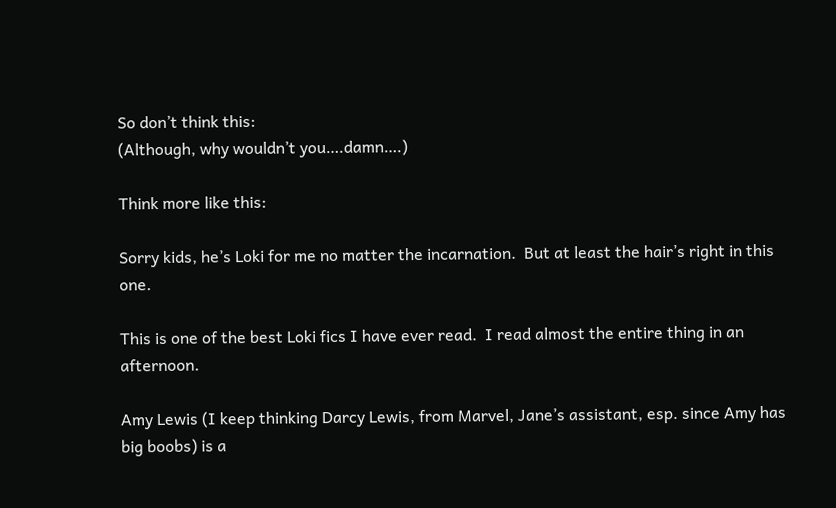So don’t think this:
(Although, why wouldn’t you….damn….)

Think more like this:

Sorry kids, he’s Loki for me no matter the incarnation.  But at least the hair’s right in this one.

This is one of the best Loki fics I have ever read.  I read almost the entire thing in an afternoon.

Amy Lewis (I keep thinking Darcy Lewis, from Marvel, Jane’s assistant, esp. since Amy has big boobs) is a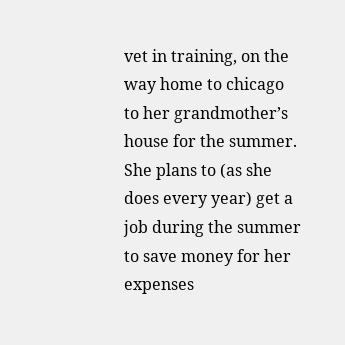vet in training, on the way home to chicago to her grandmother’s house for the summer.  She plans to (as she does every year) get a job during the summer to save money for her expenses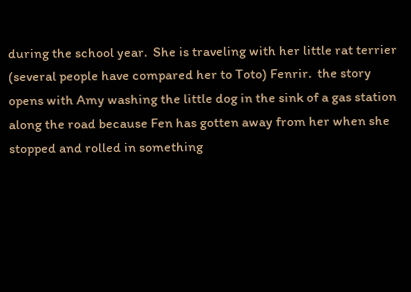during the school year.  She is traveling with her little rat terrier (several people have compared her to Toto) Fenrir.  the story opens with Amy washing the little dog in the sink of a gas station along the road because Fen has gotten away from her when she stopped and rolled in something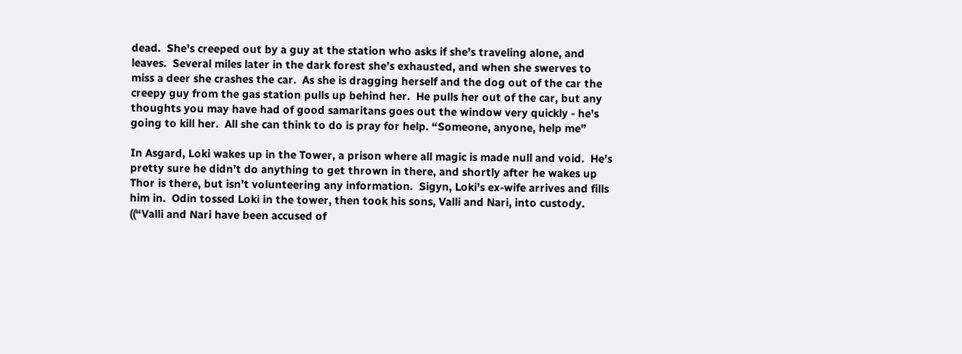dead.  She’s creeped out by a guy at the station who asks if she’s traveling alone, and leaves.  Several miles later in the dark forest she’s exhausted, and when she swerves to miss a deer she crashes the car.  As she is dragging herself and the dog out of the car the creepy guy from the gas station pulls up behind her.  He pulls her out of the car, but any thoughts you may have had of good samaritans goes out the window very quickly - he’s going to kill her.  All she can think to do is pray for help. “Someone, anyone, help me”

In Asgard, Loki wakes up in the Tower, a prison where all magic is made null and void.  He’s pretty sure he didn’t do anything to get thrown in there, and shortly after he wakes up Thor is there, but isn’t volunteering any information.  Sigyn, Loki’s ex-wife arrives and fills him in.  Odin tossed Loki in the tower, then took his sons, Valli and Nari, into custody. ((“Valli and Nari have been accused of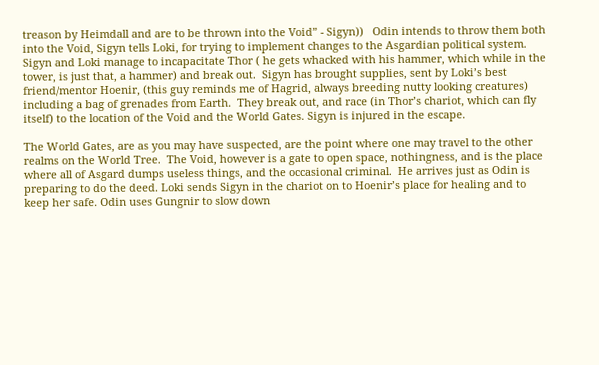treason by Heimdall and are to be thrown into the Void” - Sigyn))   Odin intends to throw them both into the Void, Sigyn tells Loki, for trying to implement changes to the Asgardian political system.    Sigyn and Loki manage to incapacitate Thor ( he gets whacked with his hammer, which while in the tower, is just that, a hammer) and break out.  Sigyn has brought supplies, sent by Loki’s best friend/mentor Hoenir, (this guy reminds me of Hagrid, always breeding nutty looking creatures) including a bag of grenades from Earth.  They break out, and race (in Thor’s chariot, which can fly itself) to the location of the Void and the World Gates. Sigyn is injured in the escape.

The World Gates, are as you may have suspected, are the point where one may travel to the other realms on the World Tree.  The Void, however is a gate to open space, nothingness, and is the place where all of Asgard dumps useless things, and the occasional criminal.  He arrives just as Odin is preparing to do the deed. Loki sends Sigyn in the chariot on to Hoenir’s place for healing and to keep her safe. Odin uses Gungnir to slow down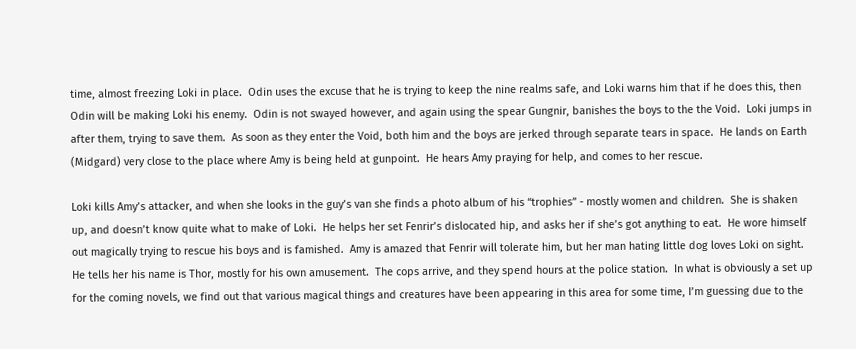time, almost freezing Loki in place.  Odin uses the excuse that he is trying to keep the nine realms safe, and Loki warns him that if he does this, then Odin will be making Loki his enemy.  Odin is not swayed however, and again using the spear Gungnir, banishes the boys to the the Void.  Loki jumps in after them, trying to save them.  As soon as they enter the Void, both him and the boys are jerked through separate tears in space.  He lands on Earth (Midgard) very close to the place where Amy is being held at gunpoint.  He hears Amy praying for help, and comes to her rescue.

Loki kills Amy’s attacker, and when she looks in the guy’s van she finds a photo album of his “trophies” - mostly women and children.  She is shaken up, and doesn’t know quite what to make of Loki.  He helps her set Fenrir’s dislocated hip, and asks her if she’s got anything to eat.  He wore himself out magically trying to rescue his boys and is famished.  Amy is amazed that Fenrir will tolerate him, but her man hating little dog loves Loki on sight.  He tells her his name is Thor, mostly for his own amusement.  The cops arrive, and they spend hours at the police station.  In what is obviously a set up for the coming novels, we find out that various magical things and creatures have been appearing in this area for some time, I’m guessing due to the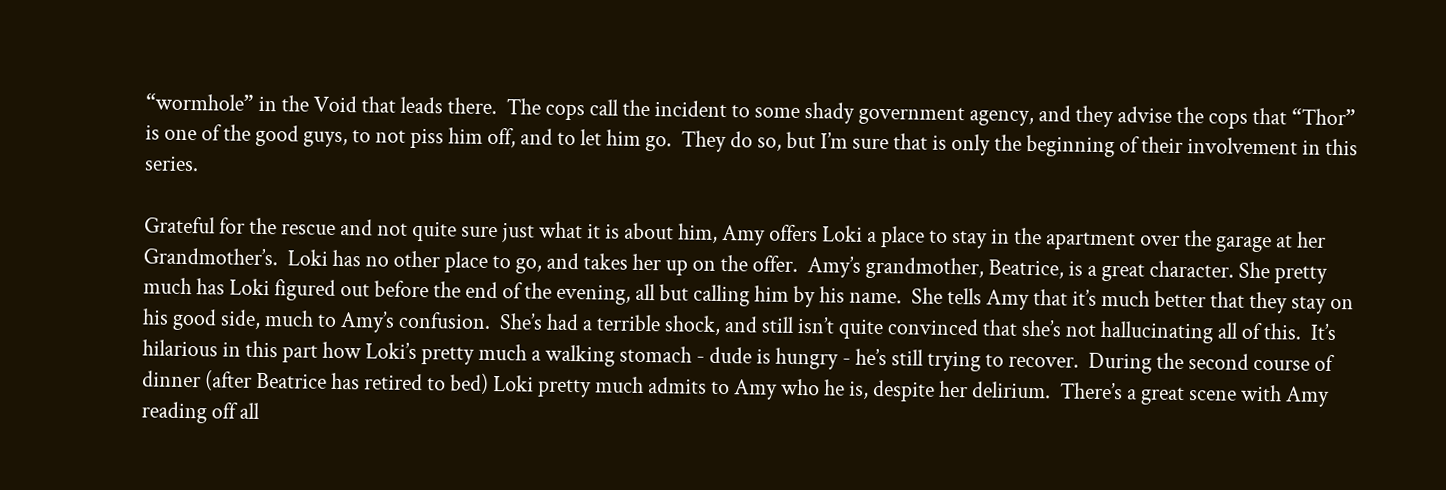“wormhole” in the Void that leads there.  The cops call the incident to some shady government agency, and they advise the cops that “Thor” is one of the good guys, to not piss him off, and to let him go.  They do so, but I’m sure that is only the beginning of their involvement in this series.

Grateful for the rescue and not quite sure just what it is about him, Amy offers Loki a place to stay in the apartment over the garage at her Grandmother’s.  Loki has no other place to go, and takes her up on the offer.  Amy’s grandmother, Beatrice, is a great character. She pretty much has Loki figured out before the end of the evening, all but calling him by his name.  She tells Amy that it’s much better that they stay on his good side, much to Amy’s confusion.  She’s had a terrible shock, and still isn’t quite convinced that she’s not hallucinating all of this.  It’s hilarious in this part how Loki’s pretty much a walking stomach - dude is hungry - he’s still trying to recover.  During the second course of dinner (after Beatrice has retired to bed) Loki pretty much admits to Amy who he is, despite her delirium.  There’s a great scene with Amy reading off all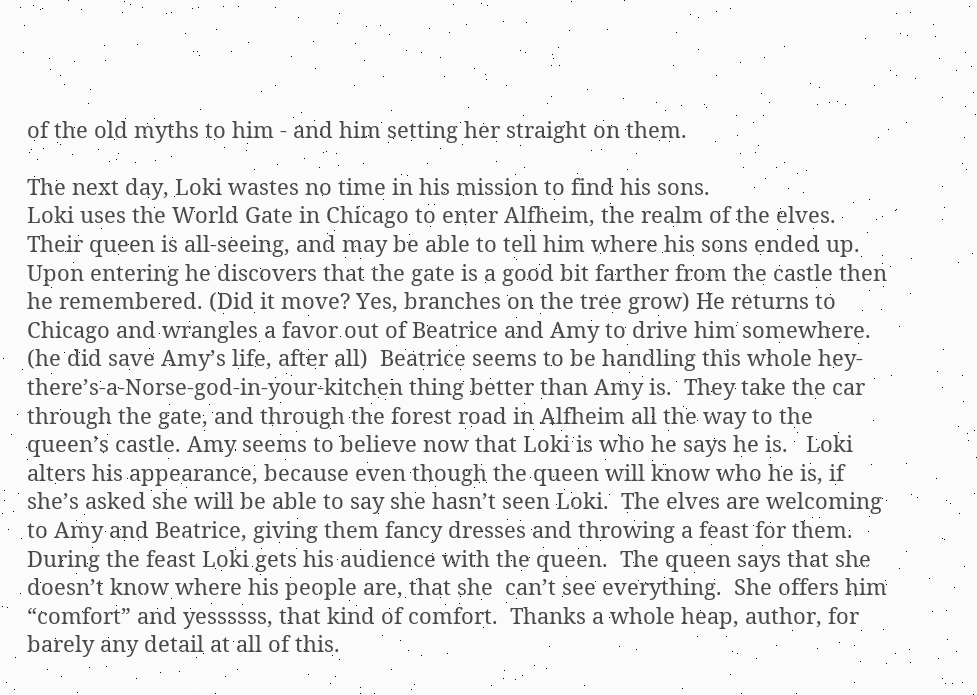of the old myths to him - and him setting her straight on them.

The next day, Loki wastes no time in his mission to find his sons.
Loki uses the World Gate in Chicago to enter Alfheim, the realm of the elves.  Their queen is all-seeing, and may be able to tell him where his sons ended up.  Upon entering he discovers that the gate is a good bit farther from the castle then he remembered. (Did it move? Yes, branches on the tree grow) He returns to Chicago and wrangles a favor out of Beatrice and Amy to drive him somewhere. (he did save Amy’s life, after all)  Beatrice seems to be handling this whole hey-there’s-a-Norse-god-in-your-kitchen thing better than Amy is.  They take the car through the gate, and through the forest road in Alfheim all the way to the queen’s castle. Amy seems to believe now that Loki is who he says he is.   Loki alters his appearance, because even though the queen will know who he is, if she’s asked she will be able to say she hasn’t seen Loki.  The elves are welcoming to Amy and Beatrice, giving them fancy dresses and throwing a feast for them.  During the feast Loki gets his audience with the queen.  The queen says that she doesn’t know where his people are, that she  can’t see everything.  She offers him “comfort” and yessssss, that kind of comfort.  Thanks a whole heap, author, for barely any detail at all of this.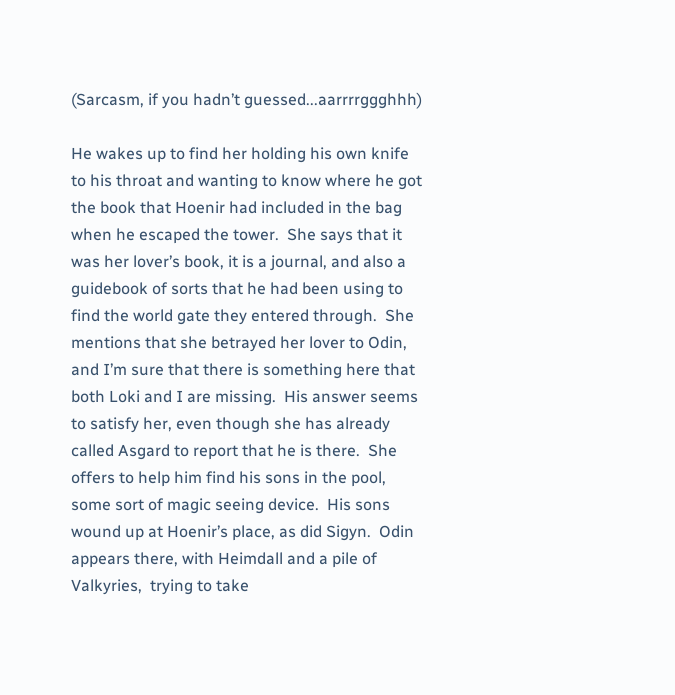(Sarcasm, if you hadn’t guessed...aarrrrggghhh)

He wakes up to find her holding his own knife to his throat and wanting to know where he got the book that Hoenir had included in the bag when he escaped the tower.  She says that it was her lover’s book, it is a journal, and also a guidebook of sorts that he had been using to find the world gate they entered through.  She mentions that she betrayed her lover to Odin, and I’m sure that there is something here that both Loki and I are missing.  His answer seems to satisfy her, even though she has already called Asgard to report that he is there.  She offers to help him find his sons in the pool, some sort of magic seeing device.  His sons wound up at Hoenir’s place, as did Sigyn.  Odin appears there, with Heimdall and a pile of Valkyries,  trying to take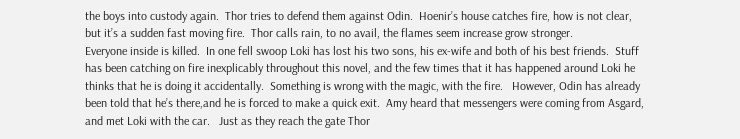the boys into custody again.  Thor tries to defend them against Odin.  Hoenir’s house catches fire, how is not clear, but it’s a sudden fast moving fire.  Thor calls rain, to no avail, the flames seem increase grow stronger.
Everyone inside is killed.  In one fell swoop Loki has lost his two sons, his ex-wife and both of his best friends.  Stuff has been catching on fire inexplicably throughout this novel, and the few times that it has happened around Loki he thinks that he is doing it accidentally.  Something is wrong with the magic, with the fire.   However, Odin has already been told that he’s there,and he is forced to make a quick exit.  Amy heard that messengers were coming from Asgard, and met Loki with the car.   Just as they reach the gate Thor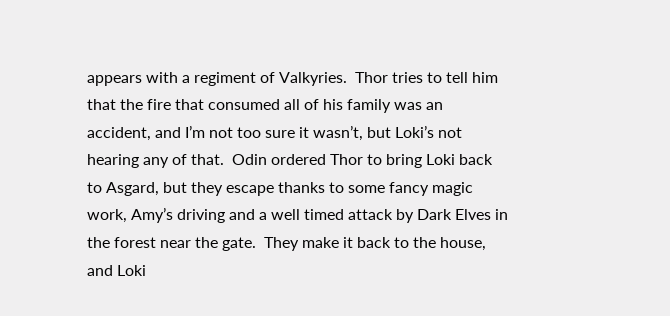appears with a regiment of Valkyries.  Thor tries to tell him that the fire that consumed all of his family was an accident, and I’m not too sure it wasn’t, but Loki’s not hearing any of that.  Odin ordered Thor to bring Loki back to Asgard, but they escape thanks to some fancy magic work, Amy’s driving and a well timed attack by Dark Elves in the forest near the gate.  They make it back to the house, and Loki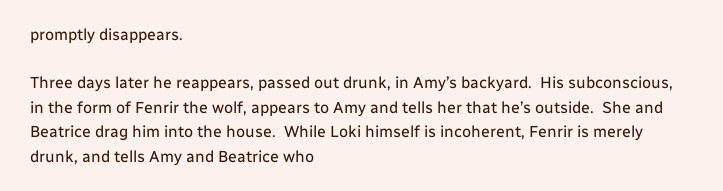promptly disappears.

Three days later he reappears, passed out drunk, in Amy’s backyard.  His subconscious, in the form of Fenrir the wolf, appears to Amy and tells her that he’s outside.  She and Beatrice drag him into the house.  While Loki himself is incoherent, Fenrir is merely drunk, and tells Amy and Beatrice who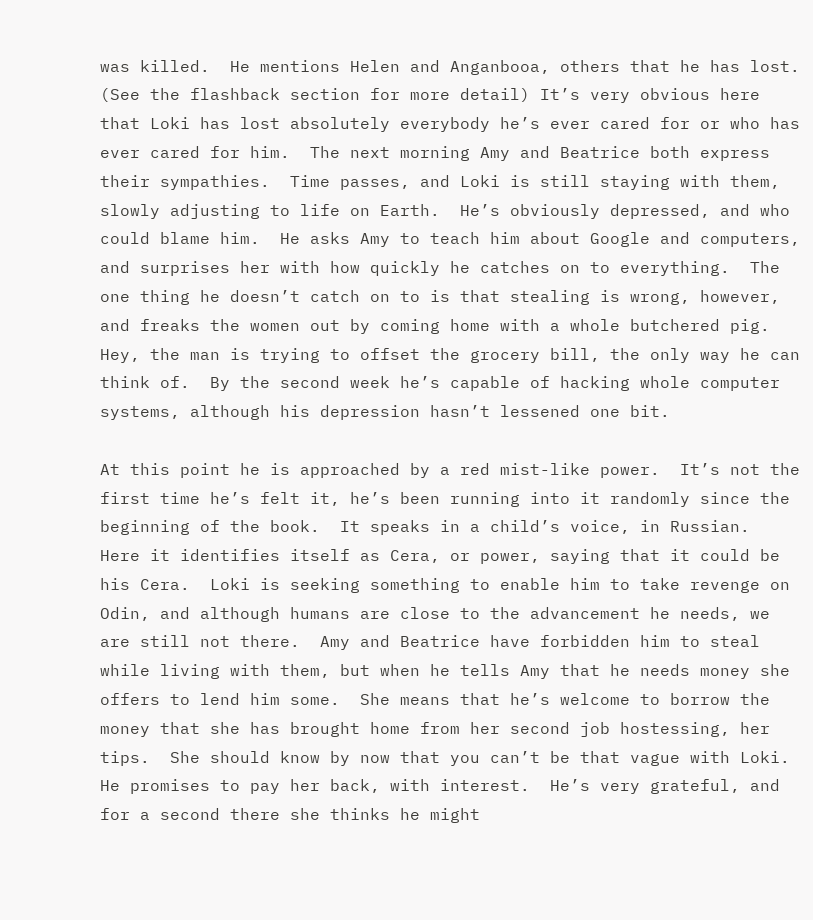was killed.  He mentions Helen and Anganbooa, others that he has lost. (See the flashback section for more detail) It’s very obvious here that Loki has lost absolutely everybody he’s ever cared for or who has ever cared for him.  The next morning Amy and Beatrice both express their sympathies.  Time passes, and Loki is still staying with them, slowly adjusting to life on Earth.  He’s obviously depressed, and who could blame him.  He asks Amy to teach him about Google and computers, and surprises her with how quickly he catches on to everything.  The one thing he doesn’t catch on to is that stealing is wrong, however, and freaks the women out by coming home with a whole butchered pig.  Hey, the man is trying to offset the grocery bill, the only way he can think of.  By the second week he’s capable of hacking whole computer systems, although his depression hasn’t lessened one bit.

At this point he is approached by a red mist-like power.  It’s not the first time he’s felt it, he’s been running into it randomly since the beginning of the book.  It speaks in a child’s voice, in Russian.  Here it identifies itself as Cera, or power, saying that it could be his Cera.  Loki is seeking something to enable him to take revenge on Odin, and although humans are close to the advancement he needs, we are still not there.  Amy and Beatrice have forbidden him to steal while living with them, but when he tells Amy that he needs money she offers to lend him some.  She means that he’s welcome to borrow the money that she has brought home from her second job hostessing, her tips.  She should know by now that you can’t be that vague with Loki.  He promises to pay her back, with interest.  He’s very grateful, and for a second there she thinks he might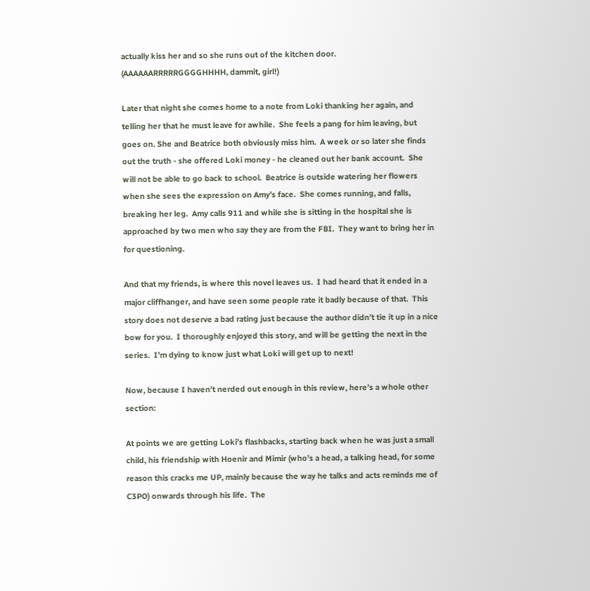actually kiss her and so she runs out of the kitchen door. (AAAAAARRRRRGGGGHHHH, dammit, girl!)

Later that night she comes home to a note from Loki thanking her again, and telling her that he must leave for awhile.  She feels a pang for him leaving, but goes on. She and Beatrice both obviously miss him.  A week or so later she finds out the truth - she offered Loki money - he cleaned out her bank account.  She will not be able to go back to school.  Beatrice is outside watering her flowers when she sees the expression on Amy’s face.  She comes running, and falls, breaking her leg.  Amy calls 911 and while she is sitting in the hospital she is approached by two men who say they are from the FBI.  They want to bring her in for questioning.

And that my friends, is where this novel leaves us.  I had heard that it ended in a major cliffhanger, and have seen some people rate it badly because of that.  This story does not deserve a bad rating just because the author didn’t tie it up in a nice bow for you.  I thoroughly enjoyed this story, and will be getting the next in the series.  I’m dying to know just what Loki will get up to next!

Now, because I haven’t nerded out enough in this review, here’s a whole other section:

At points we are getting Loki’s flashbacks, starting back when he was just a small child, his friendship with Hoenir and Mimir (who’s a head, a talking head, for some reason this cracks me UP, mainly because the way he talks and acts reminds me of C3PO) onwards through his life.  The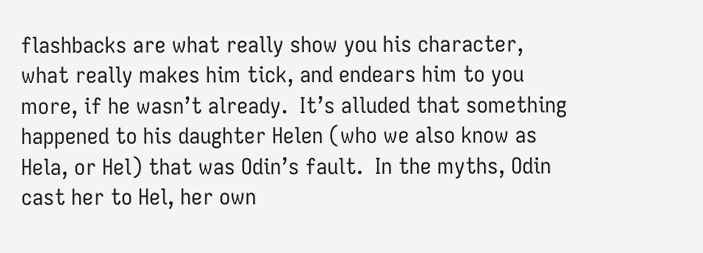flashbacks are what really show you his character, what really makes him tick, and endears him to you more, if he wasn’t already.  It’s alluded that something happened to his daughter Helen (who we also know as Hela, or Hel) that was Odin’s fault.  In the myths, Odin cast her to Hel, her own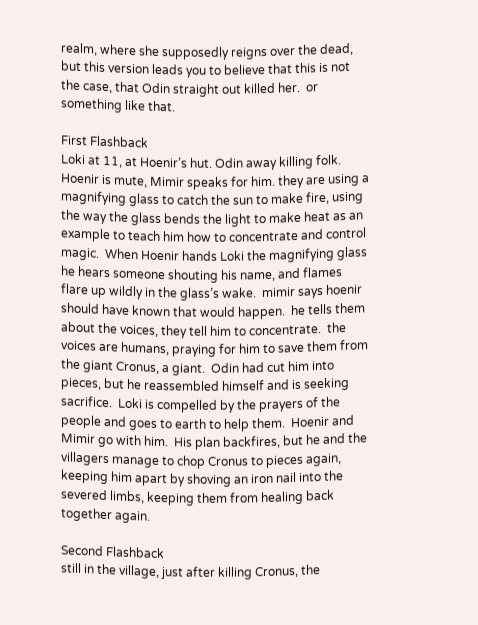realm, where she supposedly reigns over the dead, but this version leads you to believe that this is not the case, that Odin straight out killed her.  or something like that.

First Flashback
Loki at 11, at Hoenir’s hut. Odin away killing folk. Hoenir is mute, Mimir speaks for him. they are using a magnifying glass to catch the sun to make fire, using the way the glass bends the light to make heat as an example to teach him how to concentrate and control magic.  When Hoenir hands Loki the magnifying glass he hears someone shouting his name, and flames flare up wildly in the glass’s wake.  mimir says hoenir should have known that would happen.  he tells them about the voices, they tell him to concentrate.  the voices are humans, praying for him to save them from the giant Cronus, a giant.  Odin had cut him into pieces, but he reassembled himself and is seeking sacrifice.  Loki is compelled by the prayers of the people and goes to earth to help them.  Hoenir and Mimir go with him.  His plan backfires, but he and the villagers manage to chop Cronus to pieces again, keeping him apart by shoving an iron nail into the severed limbs, keeping them from healing back together again.

Second Flashback
still in the village, just after killing Cronus, the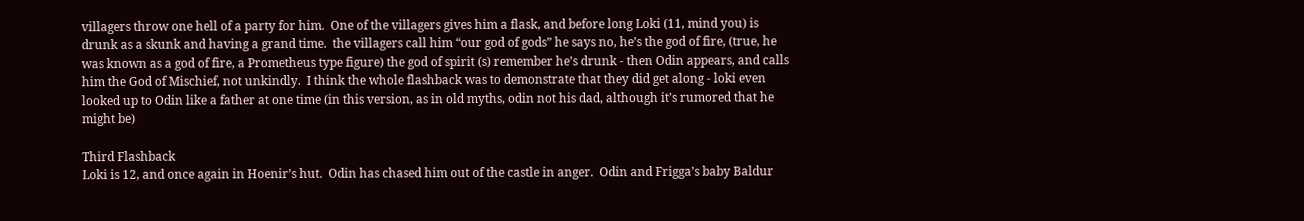villagers throw one hell of a party for him.  One of the villagers gives him a flask, and before long Loki (11, mind you) is drunk as a skunk and having a grand time.  the villagers call him “our god of gods” he says no, he’s the god of fire, (true, he was known as a god of fire, a Prometheus type figure) the god of spirit (s) remember he’s drunk - then Odin appears, and calls him the God of Mischief, not unkindly.  I think the whole flashback was to demonstrate that they did get along - loki even looked up to Odin like a father at one time (in this version, as in old myths, odin not his dad, although it’s rumored that he might be)

Third Flashback
Loki is 12, and once again in Hoenir’s hut.  Odin has chased him out of the castle in anger.  Odin and Frigga’s baby Baldur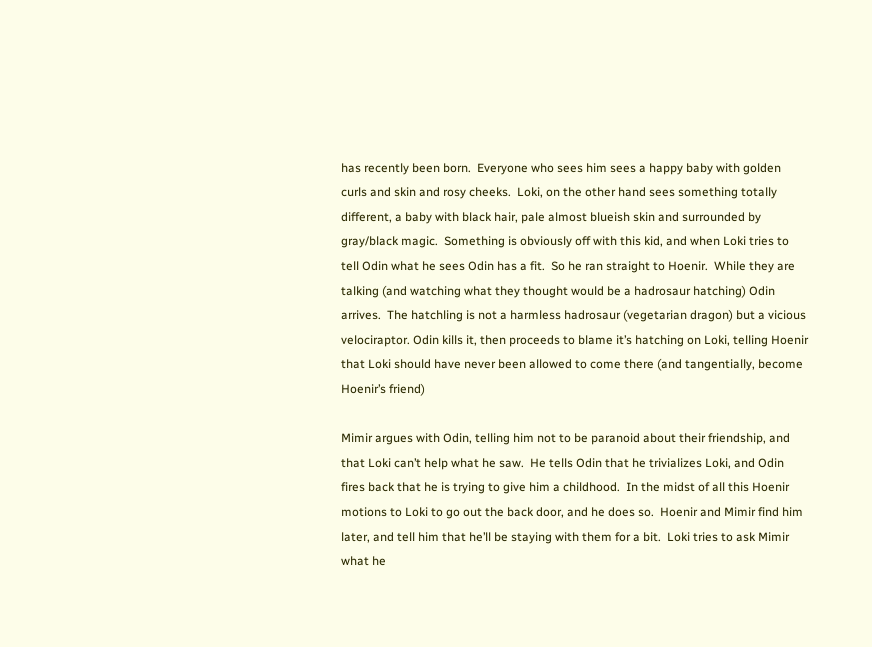has recently been born.  Everyone who sees him sees a happy baby with golden curls and skin and rosy cheeks.  Loki, on the other hand sees something totally different, a baby with black hair, pale almost blueish skin and surrounded by gray/black magic.  Something is obviously off with this kid, and when Loki tries to tell Odin what he sees Odin has a fit.  So he ran straight to Hoenir.  While they are talking (and watching what they thought would be a hadrosaur hatching) Odin arrives.  The hatchling is not a harmless hadrosaur (vegetarian dragon) but a vicious velociraptor. Odin kills it, then proceeds to blame it’s hatching on Loki, telling Hoenir that Loki should have never been allowed to come there (and tangentially, become Hoenir’s friend)

Mimir argues with Odin, telling him not to be paranoid about their friendship, and that Loki can’t help what he saw.  He tells Odin that he trivializes Loki, and Odin fires back that he is trying to give him a childhood.  In the midst of all this Hoenir motions to Loki to go out the back door, and he does so.  Hoenir and Mimir find him later, and tell him that he’ll be staying with them for a bit.  Loki tries to ask Mimir what he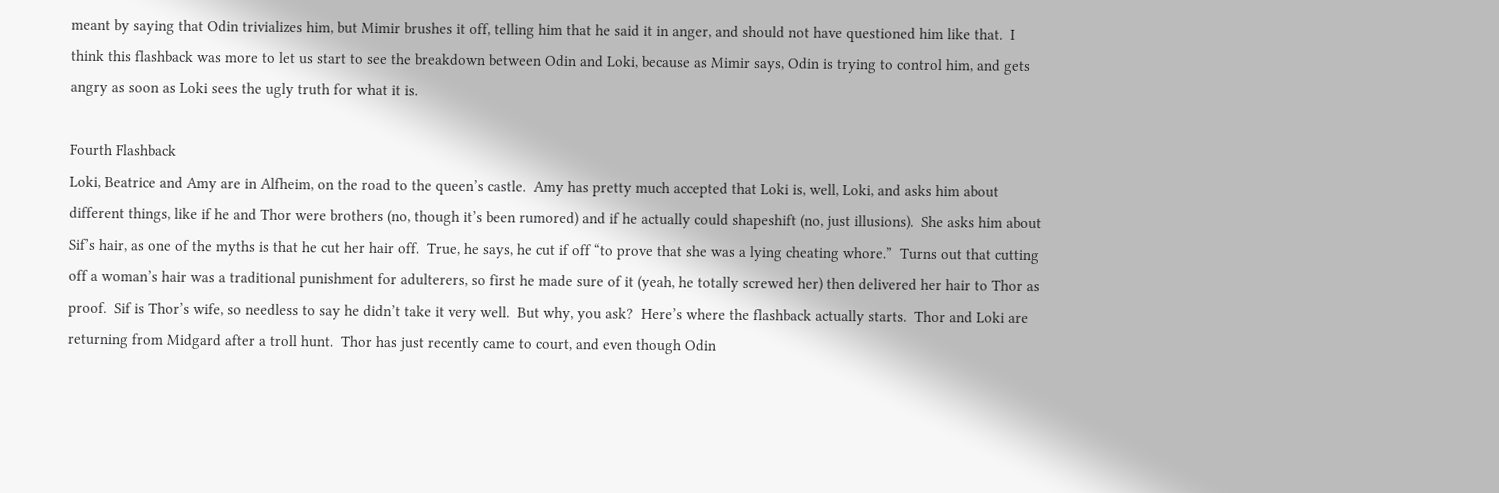meant by saying that Odin trivializes him, but Mimir brushes it off, telling him that he said it in anger, and should not have questioned him like that.  I think this flashback was more to let us start to see the breakdown between Odin and Loki, because as Mimir says, Odin is trying to control him, and gets angry as soon as Loki sees the ugly truth for what it is.

Fourth Flashback
Loki, Beatrice and Amy are in Alfheim, on the road to the queen’s castle.  Amy has pretty much accepted that Loki is, well, Loki, and asks him about different things, like if he and Thor were brothers (no, though it’s been rumored) and if he actually could shapeshift (no, just illusions).  She asks him about Sif’s hair, as one of the myths is that he cut her hair off.  True, he says, he cut if off “to prove that she was a lying cheating whore.”  Turns out that cutting off a woman’s hair was a traditional punishment for adulterers, so first he made sure of it (yeah, he totally screwed her) then delivered her hair to Thor as proof.  Sif is Thor’s wife, so needless to say he didn’t take it very well.  But why, you ask?  Here’s where the flashback actually starts.  Thor and Loki are returning from Midgard after a troll hunt.  Thor has just recently came to court, and even though Odin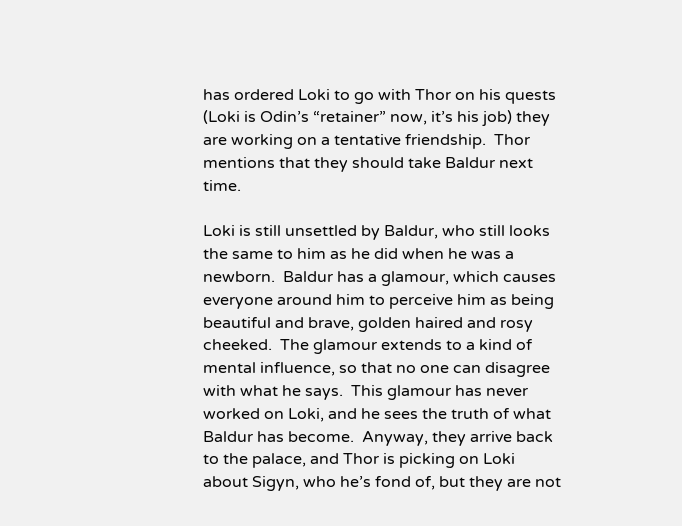has ordered Loki to go with Thor on his quests (Loki is Odin’s “retainer” now, it’s his job) they are working on a tentative friendship.  Thor mentions that they should take Baldur next time.

Loki is still unsettled by Baldur, who still looks the same to him as he did when he was a newborn.  Baldur has a glamour, which causes everyone around him to perceive him as being beautiful and brave, golden haired and rosy cheeked.  The glamour extends to a kind of mental influence, so that no one can disagree with what he says.  This glamour has never worked on Loki, and he sees the truth of what Baldur has become.  Anyway, they arrive back to the palace, and Thor is picking on Loki about Sigyn, who he’s fond of, but they are not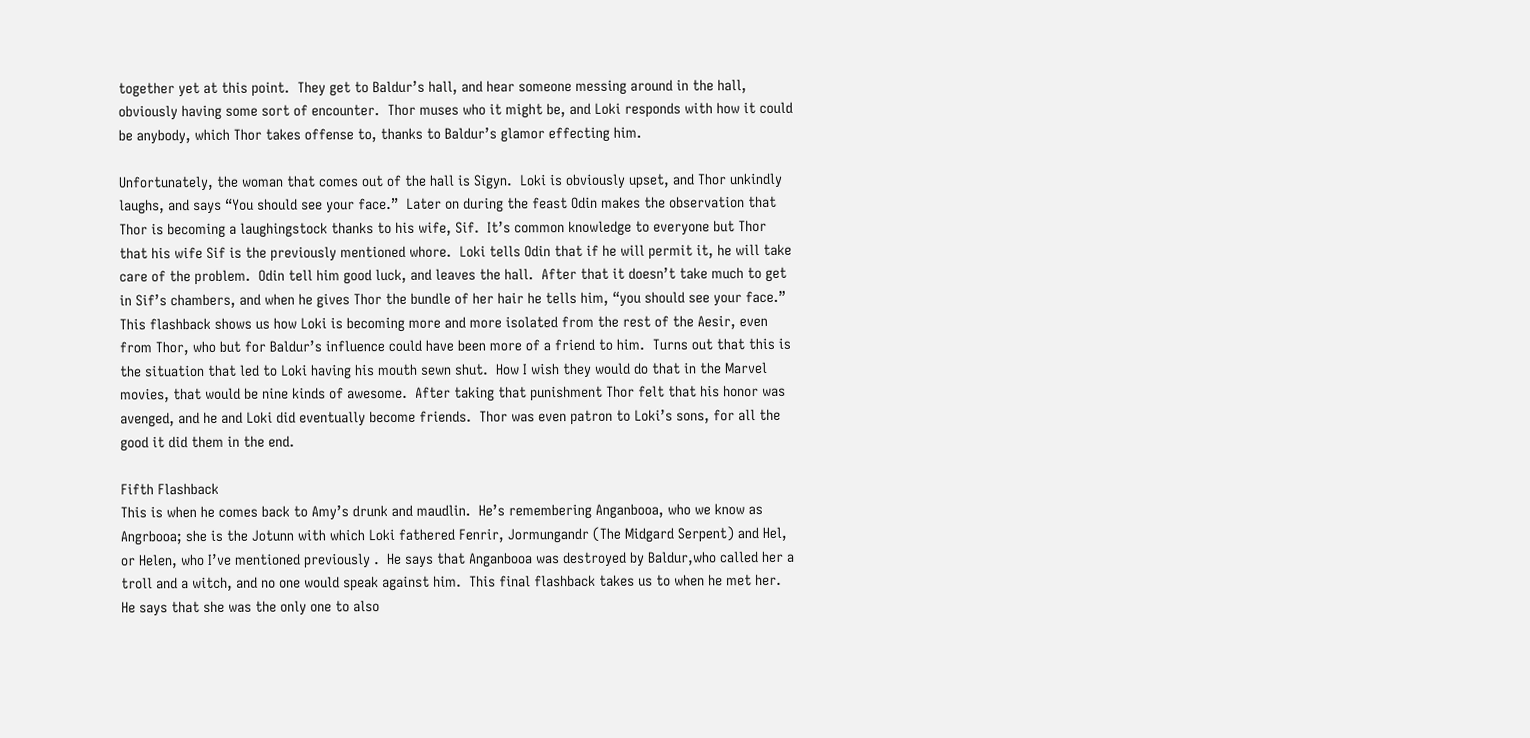together yet at this point.  They get to Baldur’s hall, and hear someone messing around in the hall, obviously having some sort of encounter.  Thor muses who it might be, and Loki responds with how it could be anybody, which Thor takes offense to, thanks to Baldur’s glamor effecting him.

Unfortunately, the woman that comes out of the hall is Sigyn.  Loki is obviously upset, and Thor unkindly laughs, and says “You should see your face.”  Later on during the feast Odin makes the observation that Thor is becoming a laughingstock thanks to his wife, Sif.  It’s common knowledge to everyone but Thor that his wife Sif is the previously mentioned whore.  Loki tells Odin that if he will permit it, he will take care of the problem.  Odin tell him good luck, and leaves the hall.  After that it doesn’t take much to get in Sif’s chambers, and when he gives Thor the bundle of her hair he tells him, “you should see your face.”  This flashback shows us how Loki is becoming more and more isolated from the rest of the Aesir, even from Thor, who but for Baldur’s influence could have been more of a friend to him.  Turns out that this is the situation that led to Loki having his mouth sewn shut.  How I wish they would do that in the Marvel movies, that would be nine kinds of awesome.  After taking that punishment Thor felt that his honor was avenged, and he and Loki did eventually become friends.  Thor was even patron to Loki’s sons, for all the good it did them in the end.

Fifth Flashback
This is when he comes back to Amy’s drunk and maudlin.  He’s remembering Anganbooa, who we know as Angrbooa; she is the Jotunn with which Loki fathered Fenrir, Jormungandr (The Midgard Serpent) and Hel, or Helen, who I’ve mentioned previously .  He says that Anganbooa was destroyed by Baldur,who called her a troll and a witch, and no one would speak against him.  This final flashback takes us to when he met her.  He says that she was the only one to also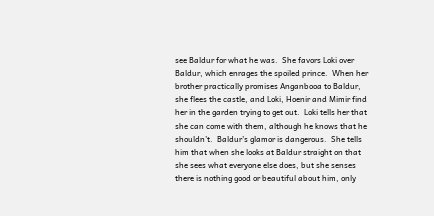see Baldur for what he was.  She favors Loki over Baldur, which enrages the spoiled prince.  When her brother practically promises Anganbooa to Baldur, she flees the castle, and Loki, Hoenir and Mimir find her in the garden trying to get out.  Loki tells her that she can come with them, although he knows that he shouldn’t.  Baldur’s glamor is dangerous.  She tells him that when she looks at Baldur straight on that she sees what everyone else does, but she senses there is nothing good or beautiful about him, only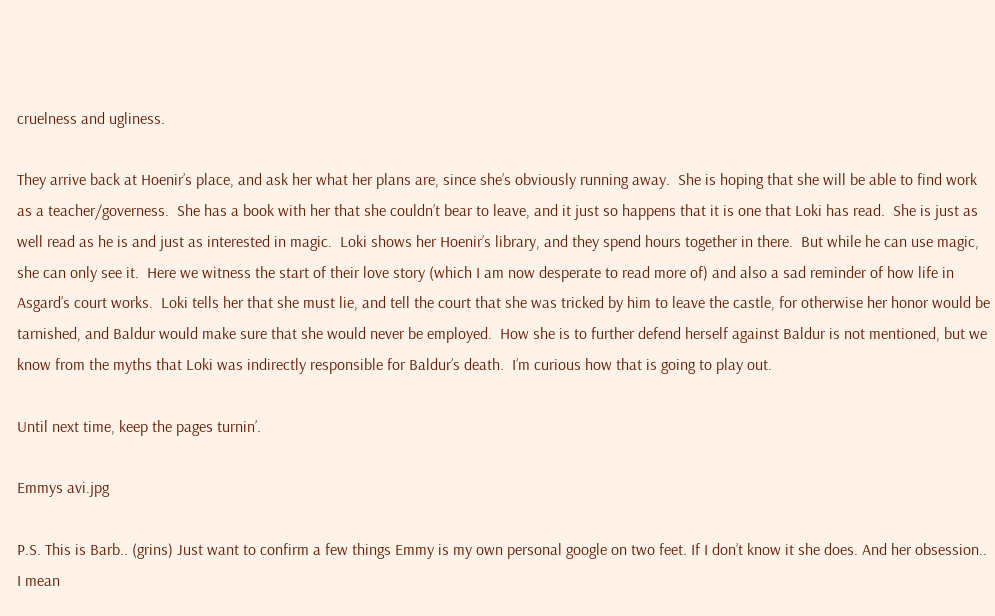cruelness and ugliness.

They arrive back at Hoenir’s place, and ask her what her plans are, since she’s obviously running away.  She is hoping that she will be able to find work as a teacher/governess.  She has a book with her that she couldn’t bear to leave, and it just so happens that it is one that Loki has read.  She is just as well read as he is and just as interested in magic.  Loki shows her Hoenir’s library, and they spend hours together in there.  But while he can use magic, she can only see it.  Here we witness the start of their love story (which I am now desperate to read more of) and also a sad reminder of how life in Asgard’s court works.  Loki tells her that she must lie, and tell the court that she was tricked by him to leave the castle, for otherwise her honor would be tarnished, and Baldur would make sure that she would never be employed.  How she is to further defend herself against Baldur is not mentioned, but we know from the myths that Loki was indirectly responsible for Baldur’s death.  I’m curious how that is going to play out.

Until next time, keep the pages turnin’.

Emmys avi.jpg

P.S. This is Barb.. (grins) Just want to confirm a few things Emmy is my own personal google on two feet. If I don’t know it she does. And her obsession.. I mean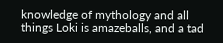knowledge of mythology and all things Loki is amazeballs, and a tad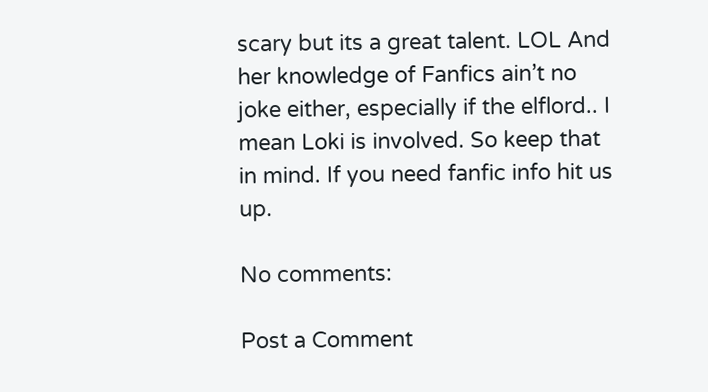scary but its a great talent. LOL And her knowledge of Fanfics ain’t no joke either, especially if the elflord.. I mean Loki is involved. So keep that in mind. If you need fanfic info hit us up.

No comments:

Post a Comment